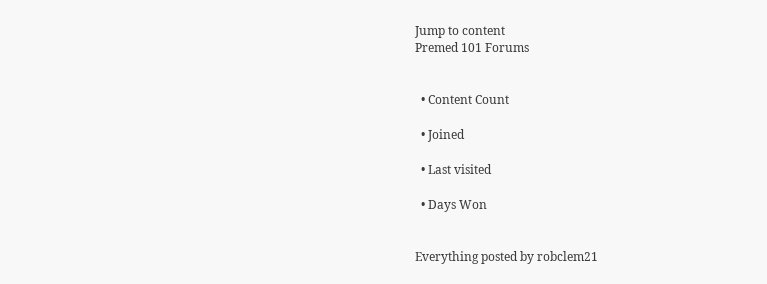Jump to content
Premed 101 Forums


  • Content Count

  • Joined

  • Last visited

  • Days Won


Everything posted by robclem21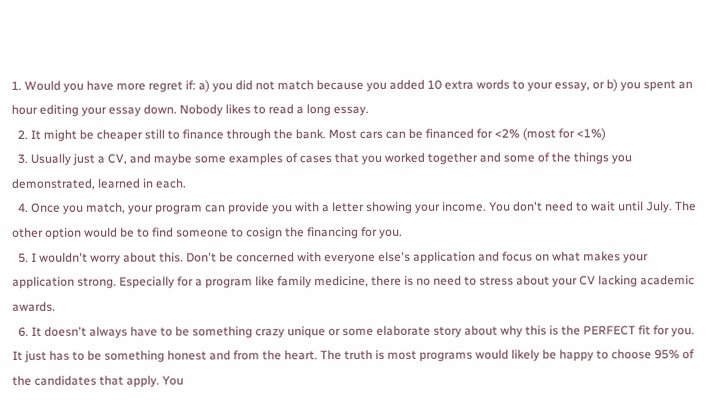1. Would you have more regret if: a) you did not match because you added 10 extra words to your essay, or b) you spent an hour editing your essay down. Nobody likes to read a long essay.
  2. It might be cheaper still to finance through the bank. Most cars can be financed for <2% (most for <1%)
  3. Usually just a CV, and maybe some examples of cases that you worked together and some of the things you demonstrated, learned in each.
  4. Once you match, your program can provide you with a letter showing your income. You don't need to wait until July. The other option would be to find someone to cosign the financing for you.
  5. I wouldn't worry about this. Don't be concerned with everyone else's application and focus on what makes your application strong. Especially for a program like family medicine, there is no need to stress about your CV lacking academic awards.
  6. It doesn't always have to be something crazy unique or some elaborate story about why this is the PERFECT fit for you. It just has to be something honest and from the heart. The truth is most programs would likely be happy to choose 95% of the candidates that apply. You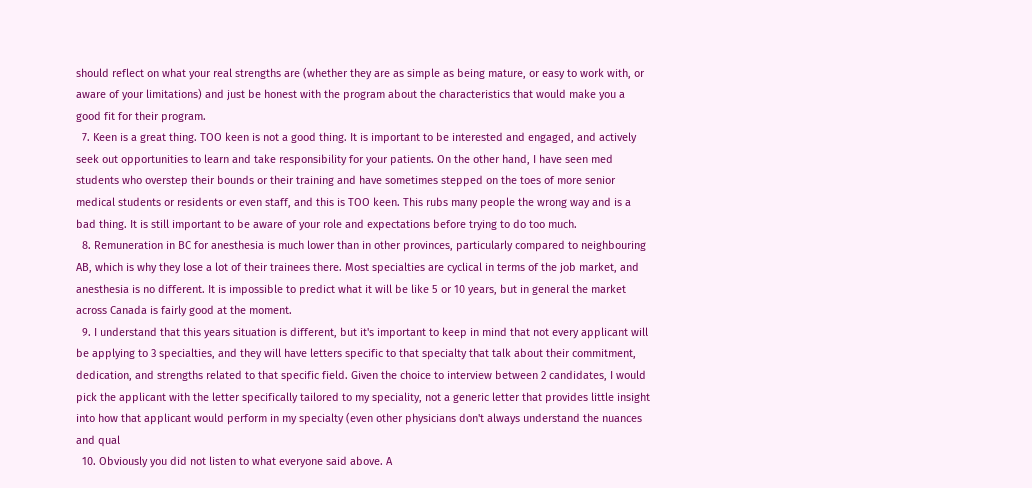should reflect on what your real strengths are (whether they are as simple as being mature, or easy to work with, or aware of your limitations) and just be honest with the program about the characteristics that would make you a good fit for their program.
  7. Keen is a great thing. TOO keen is not a good thing. It is important to be interested and engaged, and actively seek out opportunities to learn and take responsibility for your patients. On the other hand, I have seen med students who overstep their bounds or their training and have sometimes stepped on the toes of more senior medical students or residents or even staff, and this is TOO keen. This rubs many people the wrong way and is a bad thing. It is still important to be aware of your role and expectations before trying to do too much.
  8. Remuneration in BC for anesthesia is much lower than in other provinces, particularly compared to neighbouring AB, which is why they lose a lot of their trainees there. Most specialties are cyclical in terms of the job market, and anesthesia is no different. It is impossible to predict what it will be like 5 or 10 years, but in general the market across Canada is fairly good at the moment.
  9. I understand that this years situation is different, but it's important to keep in mind that not every applicant will be applying to 3 specialties, and they will have letters specific to that specialty that talk about their commitment, dedication, and strengths related to that specific field. Given the choice to interview between 2 candidates, I would pick the applicant with the letter specifically tailored to my speciality, not a generic letter that provides little insight into how that applicant would perform in my specialty (even other physicians don't always understand the nuances and qual
  10. Obviously you did not listen to what everyone said above. A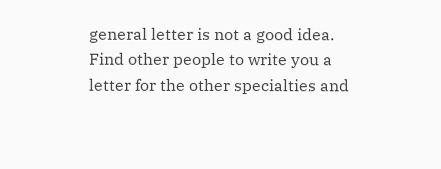general letter is not a good idea. Find other people to write you a letter for the other specialties and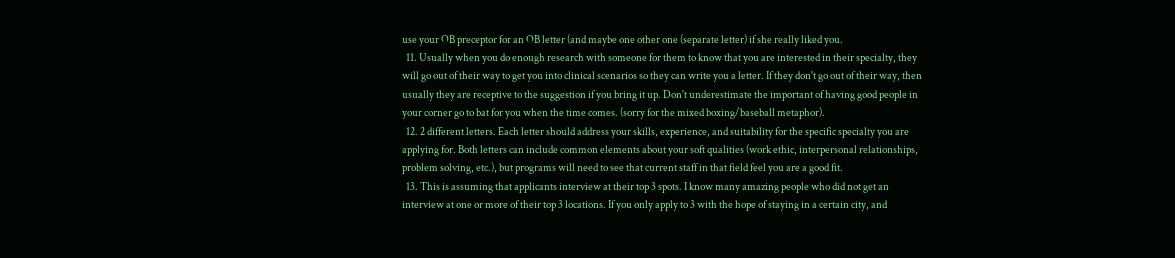use your OB preceptor for an OB letter (and maybe one other one (separate letter) if she really liked you.
  11. Usually when you do enough research with someone for them to know that you are interested in their specialty, they will go out of their way to get you into clinical scenarios so they can write you a letter. If they don't go out of their way, then usually they are receptive to the suggestion if you bring it up. Don't underestimate the important of having good people in your corner go to bat for you when the time comes. (sorry for the mixed boxing/baseball metaphor).
  12. 2 different letters. Each letter should address your skills, experience, and suitability for the specific specialty you are applying for. Both letters can include common elements about your soft qualities (work ethic, interpersonal relationships, problem solving, etc.), but programs will need to see that current staff in that field feel you are a good fit.
  13. This is assuming that applicants interview at their top 3 spots. I know many amazing people who did not get an interview at one or more of their top 3 locations. If you only apply to 3 with the hope of staying in a certain city, and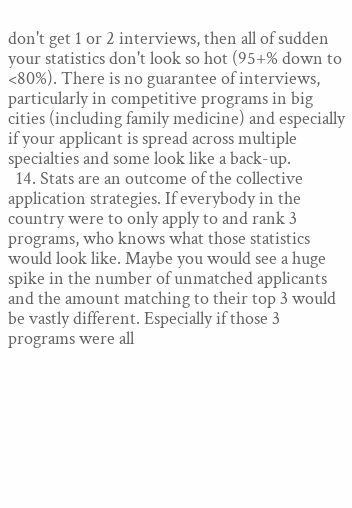don't get 1 or 2 interviews, then all of sudden your statistics don't look so hot (95+% down to <80%). There is no guarantee of interviews, particularly in competitive programs in big cities (including family medicine) and especially if your applicant is spread across multiple specialties and some look like a back-up.
  14. Stats are an outcome of the collective application strategies. If everybody in the country were to only apply to and rank 3 programs, who knows what those statistics would look like. Maybe you would see a huge spike in the number of unmatched applicants and the amount matching to their top 3 would be vastly different. Especially if those 3 programs were all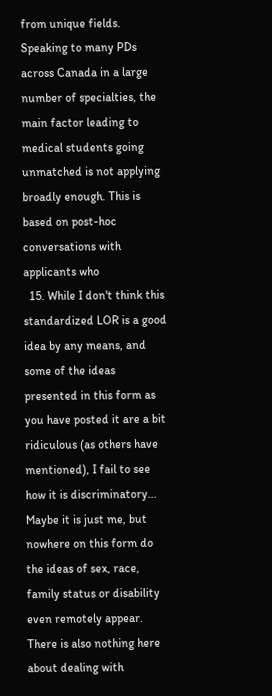from unique fields. Speaking to many PDs across Canada in a large number of specialties, the main factor leading to medical students going unmatched is not applying broadly enough. This is based on post-hoc conversations with applicants who
  15. While I don't think this standardized LOR is a good idea by any means, and some of the ideas presented in this form as you have posted it are a bit ridiculous (as others have mentioned), I fail to see how it is discriminatory... Maybe it is just me, but nowhere on this form do the ideas of sex, race, family status or disability even remotely appear. There is also nothing here about dealing with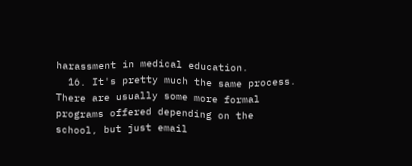harassment in medical education.
  16. It's pretty much the same process. There are usually some more formal programs offered depending on the school, but just email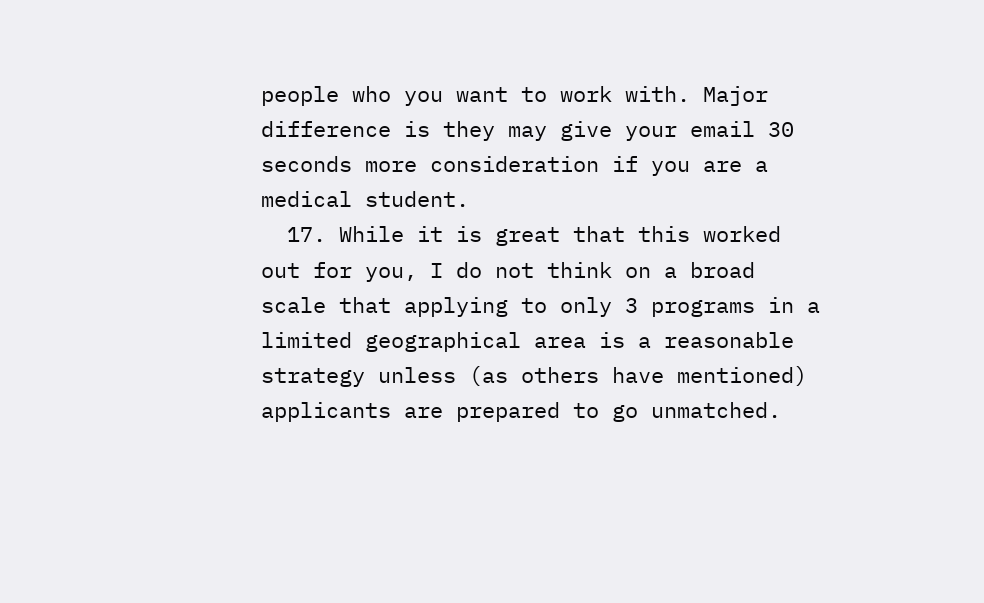people who you want to work with. Major difference is they may give your email 30 seconds more consideration if you are a medical student.
  17. While it is great that this worked out for you, I do not think on a broad scale that applying to only 3 programs in a limited geographical area is a reasonable strategy unless (as others have mentioned) applicants are prepared to go unmatched.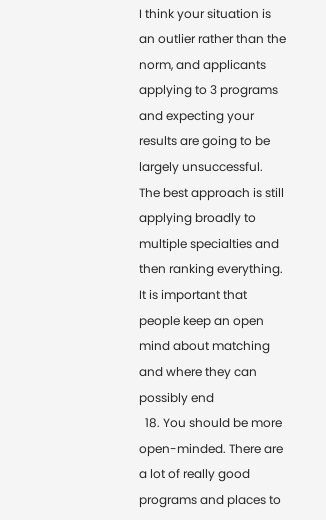I think your situation is an outlier rather than the norm, and applicants applying to 3 programs and expecting your results are going to be largely unsuccessful. The best approach is still applying broadly to multiple specialties and then ranking everything. It is important that people keep an open mind about matching and where they can possibly end
  18. You should be more open-minded. There are a lot of really good programs and places to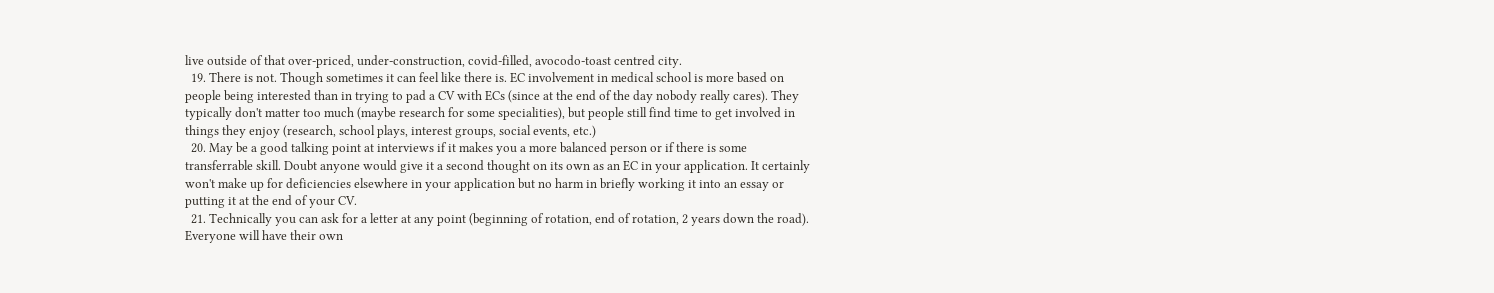live outside of that over-priced, under-construction, covid-filled, avocodo-toast centred city.
  19. There is not. Though sometimes it can feel like there is. EC involvement in medical school is more based on people being interested than in trying to pad a CV with ECs (since at the end of the day nobody really cares). They typically don't matter too much (maybe research for some specialities), but people still find time to get involved in things they enjoy (research, school plays, interest groups, social events, etc.)
  20. May be a good talking point at interviews if it makes you a more balanced person or if there is some transferrable skill. Doubt anyone would give it a second thought on its own as an EC in your application. It certainly won't make up for deficiencies elsewhere in your application but no harm in briefly working it into an essay or putting it at the end of your CV.
  21. Technically you can ask for a letter at any point (beginning of rotation, end of rotation, 2 years down the road). Everyone will have their own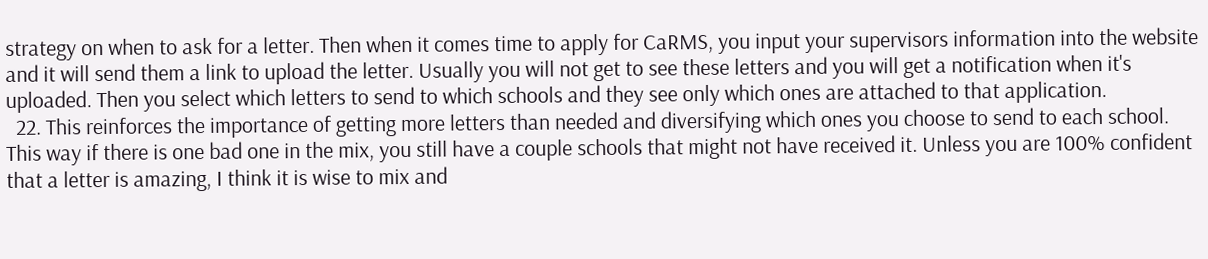strategy on when to ask for a letter. Then when it comes time to apply for CaRMS, you input your supervisors information into the website and it will send them a link to upload the letter. Usually you will not get to see these letters and you will get a notification when it's uploaded. Then you select which letters to send to which schools and they see only which ones are attached to that application.
  22. This reinforces the importance of getting more letters than needed and diversifying which ones you choose to send to each school. This way if there is one bad one in the mix, you still have a couple schools that might not have received it. Unless you are 100% confident that a letter is amazing, I think it is wise to mix and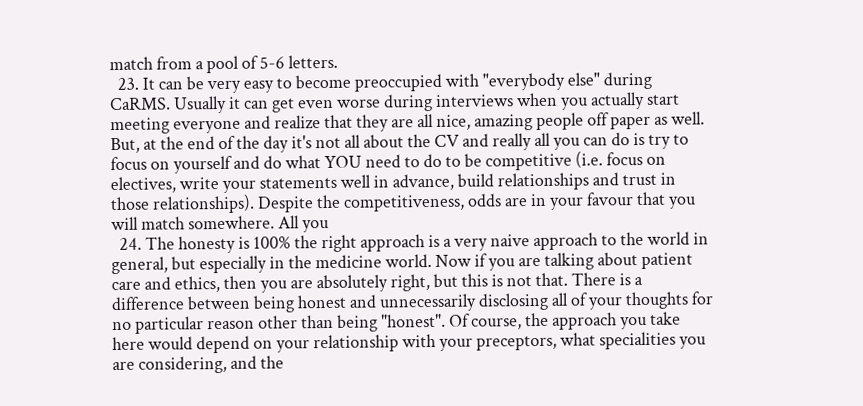match from a pool of 5-6 letters.
  23. It can be very easy to become preoccupied with "everybody else" during CaRMS. Usually it can get even worse during interviews when you actually start meeting everyone and realize that they are all nice, amazing people off paper as well. But, at the end of the day it's not all about the CV and really all you can do is try to focus on yourself and do what YOU need to do to be competitive (i.e. focus on electives, write your statements well in advance, build relationships and trust in those relationships). Despite the competitiveness, odds are in your favour that you will match somewhere. All you
  24. The honesty is 100% the right approach is a very naive approach to the world in general, but especially in the medicine world. Now if you are talking about patient care and ethics, then you are absolutely right, but this is not that. There is a difference between being honest and unnecessarily disclosing all of your thoughts for no particular reason other than being "honest". Of course, the approach you take here would depend on your relationship with your preceptors, what specialities you are considering, and the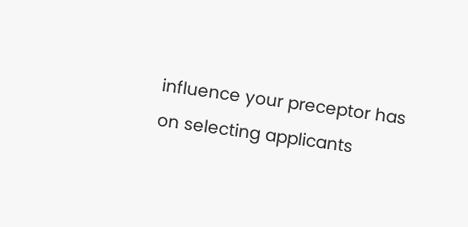influence your preceptor has on selecting applicants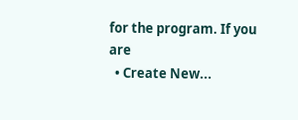for the program. If you are
  • Create New...